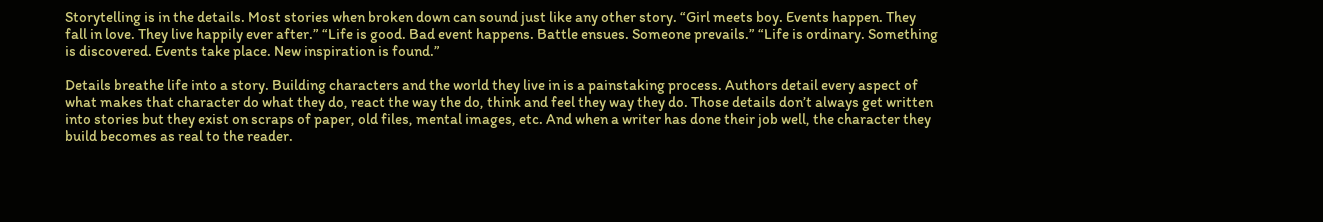Storytelling is in the details. Most stories when broken down can sound just like any other story. “Girl meets boy. Events happen. They fall in love. They live happily ever after.” “Life is good. Bad event happens. Battle ensues. Someone prevails.” “Life is ordinary. Something is discovered. Events take place. New inspiration is found.”

Details breathe life into a story. Building characters and the world they live in is a painstaking process. Authors detail every aspect of what makes that character do what they do, react the way the do, think and feel they way they do. Those details don’t always get written into stories but they exist on scraps of paper, old files, mental images, etc. And when a writer has done their job well, the character they build becomes as real to the reader.